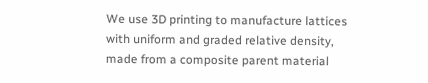We use 3D printing to manufacture lattices with uniform and graded relative density, made from a composite parent material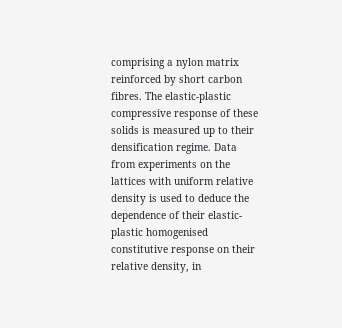comprising a nylon matrix reinforced by short carbon fibres. The elastic-plastic compressive response of these solids is measured up to their densification regime. Data from experiments on the lattices with uniform relative density is used to deduce the dependence of their elastic-plastic homogenised constitutive response on their relative density, in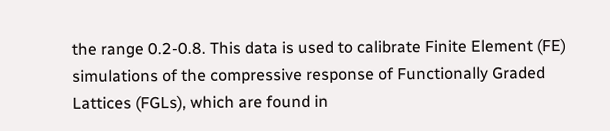the range 0.2-0.8. This data is used to calibrate Finite Element (FE) simulations of the compressive response of Functionally Graded Lattices (FGLs), which are found in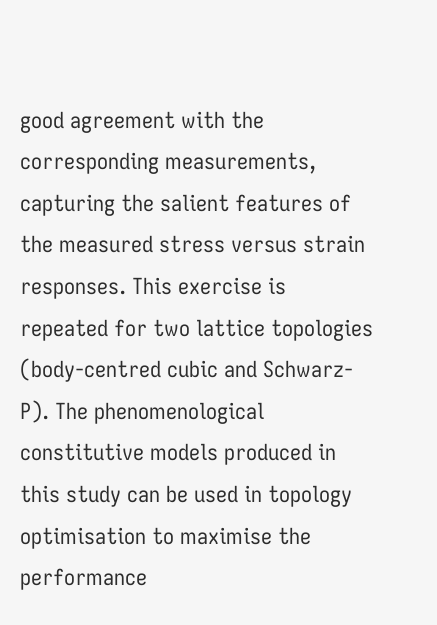good agreement with the corresponding measurements, capturing the salient features of the measured stress versus strain responses. This exercise is repeated for two lattice topologies (body-centred cubic and Schwarz-P). The phenomenological constitutive models produced in this study can be used in topology optimisation to maximise the performance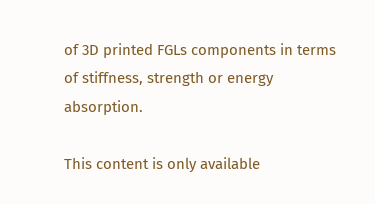of 3D printed FGLs components in terms of stiffness, strength or energy absorption.

This content is only available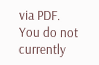via PDF.
You do not currently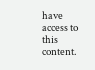have access to this content.